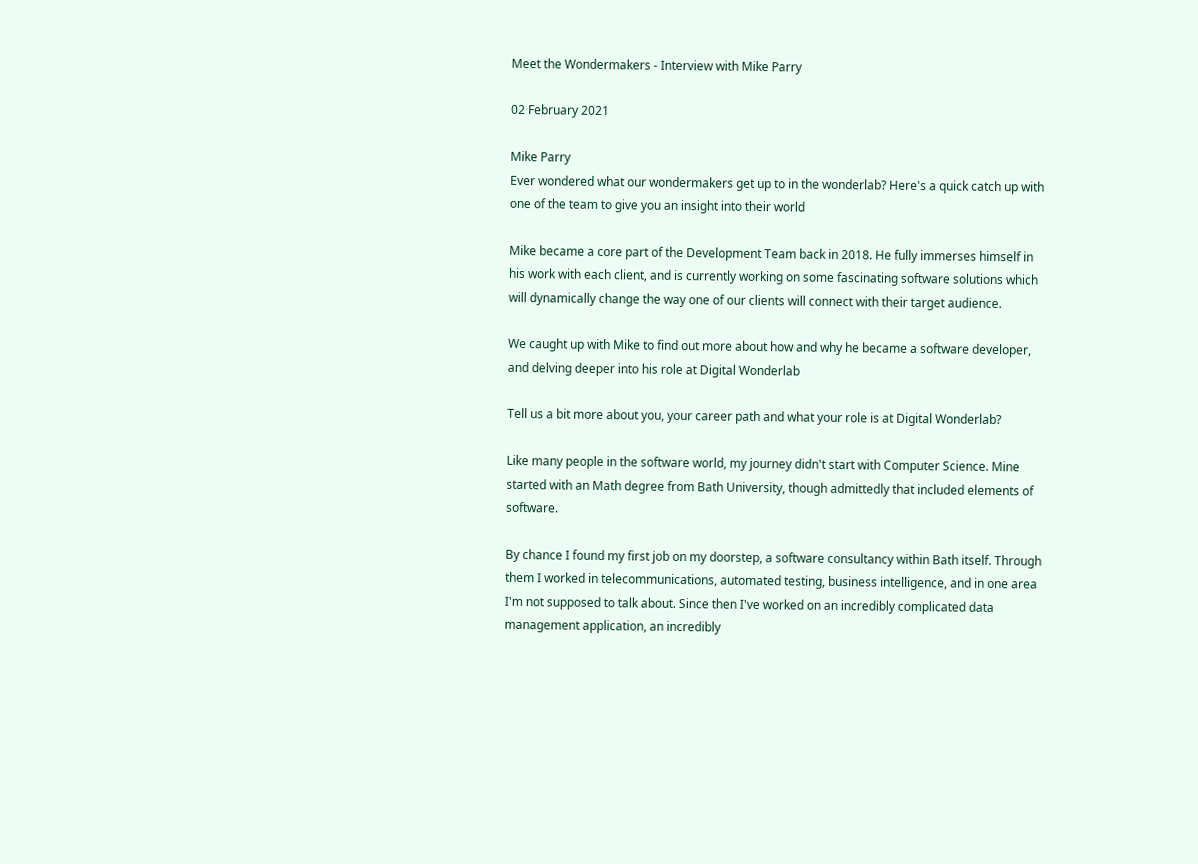Meet the Wondermakers - Interview with Mike Parry

02 February 2021

Mike Parry
Ever wondered what our wondermakers get up to in the wonderlab? Here's a quick catch up with one of the team to give you an insight into their world

Mike became a core part of the Development Team back in 2018. He fully immerses himself in his work with each client, and is currently working on some fascinating software solutions which will dynamically change the way one of our clients will connect with their target audience.

We caught up with Mike to find out more about how and why he became a software developer, and delving deeper into his role at Digital Wonderlab

Tell us a bit more about you, your career path and what your role is at Digital Wonderlab?

Like many people in the software world, my journey didn't start with Computer Science. Mine started with an Math degree from Bath University, though admittedly that included elements of software.

By chance I found my first job on my doorstep, a software consultancy within Bath itself. Through them I worked in telecommunications, automated testing, business intelligence, and in one area I'm not supposed to talk about. Since then I've worked on an incredibly complicated data management application, an incredibly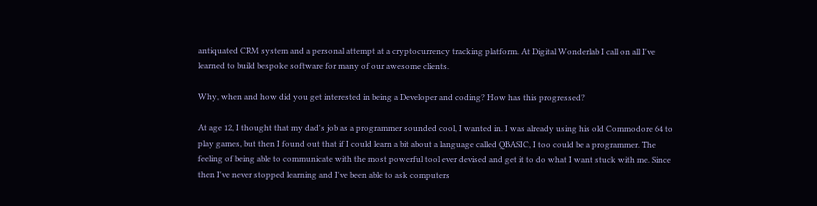antiquated CRM system and a personal attempt at a cryptocurrency tracking platform. At Digital Wonderlab I call on all I've learned to build bespoke software for many of our awesome clients.

Why, when and how did you get interested in being a Developer and coding? How has this progressed?

At age 12, I thought that my dad's job as a programmer sounded cool, I wanted in. I was already using his old Commodore 64 to play games, but then I found out that if I could learn a bit about a language called QBASIC, I too could be a programmer. The feeling of being able to communicate with the most powerful tool ever devised and get it to do what I want stuck with me. Since then I've never stopped learning and I've been able to ask computers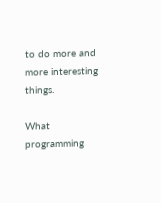to do more and more interesting things.

What programming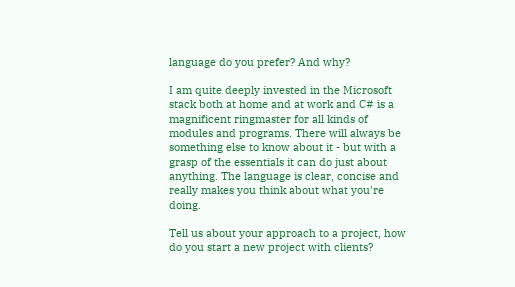language do you prefer? And why?

I am quite deeply invested in the Microsoft stack both at home and at work and C# is a magnificent ringmaster for all kinds of modules and programs. There will always be something else to know about it - but with a grasp of the essentials it can do just about anything. The language is clear, concise and really makes you think about what you're doing.

Tell us about your approach to a project, how do you start a new project with clients?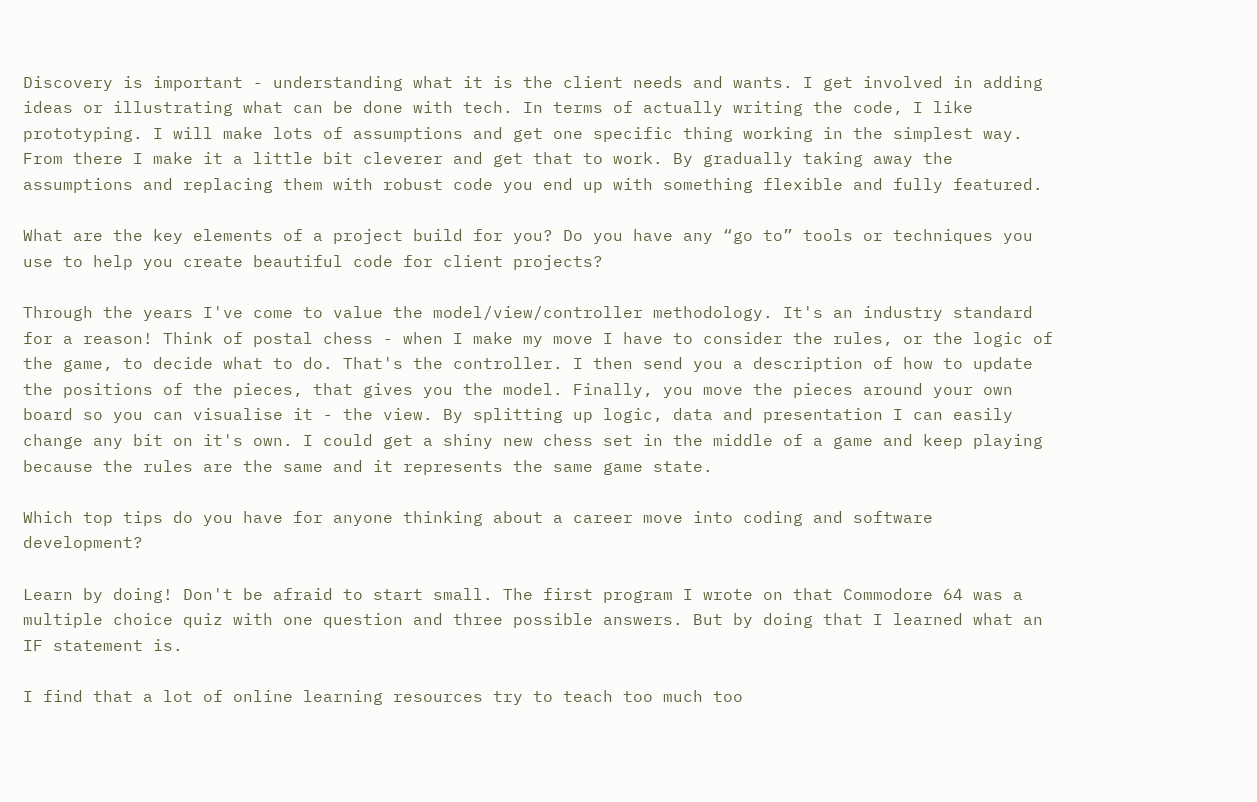Discovery is important - understanding what it is the client needs and wants. I get involved in adding ideas or illustrating what can be done with tech. In terms of actually writing the code, I like prototyping. I will make lots of assumptions and get one specific thing working in the simplest way. From there I make it a little bit cleverer and get that to work. By gradually taking away the assumptions and replacing them with robust code you end up with something flexible and fully featured.

What are the key elements of a project build for you? Do you have any “go to” tools or techniques you use to help you create beautiful code for client projects?

Through the years I've come to value the model/view/controller methodology. It's an industry standard for a reason! Think of postal chess - when I make my move I have to consider the rules, or the logic of the game, to decide what to do. That's the controller. I then send you a description of how to update the positions of the pieces, that gives you the model. Finally, you move the pieces around your own board so you can visualise it - the view. By splitting up logic, data and presentation I can easily change any bit on it's own. I could get a shiny new chess set in the middle of a game and keep playing because the rules are the same and it represents the same game state.

Which top tips do you have for anyone thinking about a career move into coding and software development?

Learn by doing! Don't be afraid to start small. The first program I wrote on that Commodore 64 was a multiple choice quiz with one question and three possible answers. But by doing that I learned what an IF statement is.

I find that a lot of online learning resources try to teach too much too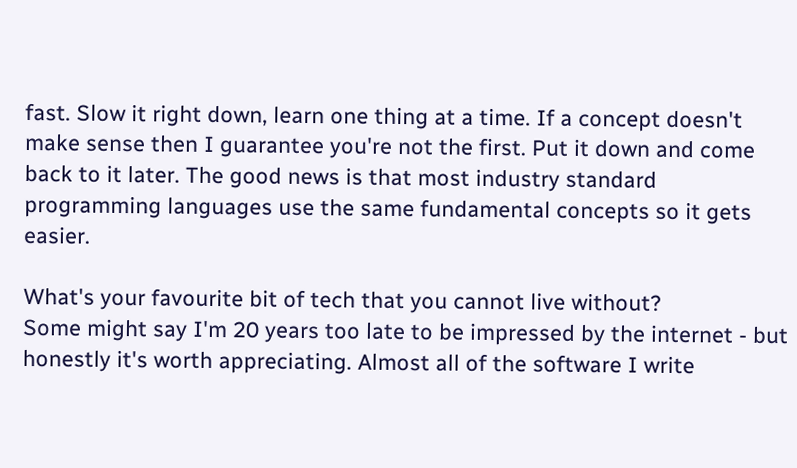fast. Slow it right down, learn one thing at a time. If a concept doesn't make sense then I guarantee you're not the first. Put it down and come back to it later. The good news is that most industry standard programming languages use the same fundamental concepts so it gets easier.

What's your favourite bit of tech that you cannot live without?
Some might say I'm 20 years too late to be impressed by the internet - but honestly it's worth appreciating. Almost all of the software I write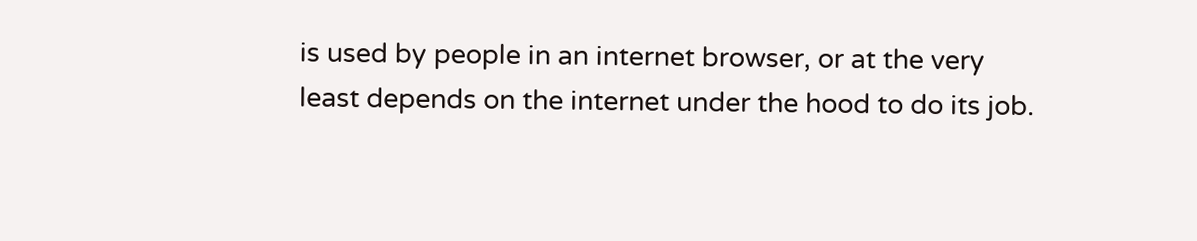is used by people in an internet browser, or at the very least depends on the internet under the hood to do its job.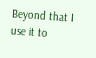Beyond that I use it to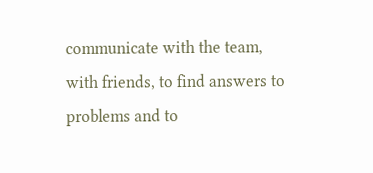communicate with the team, with friends, to find answers to problems and to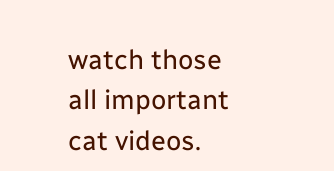watch those all important cat videos.